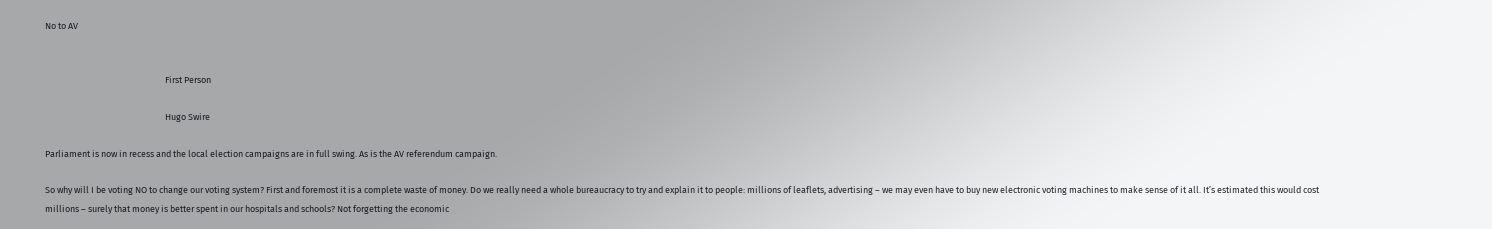No to AV


                                                            First Person

                                                            Hugo Swire

Parliament is now in recess and the local election campaigns are in full swing. As is the AV referendum campaign.

So why will I be voting NO to change our voting system? First and foremost it is a complete waste of money. Do we really need a whole bureaucracy to try and explain it to people: millions of leaflets, advertising – we may even have to buy new electronic voting machines to make sense of it all. It’s estimated this would cost millions – surely that money is better spent in our hospitals and schools? Not forgetting the economic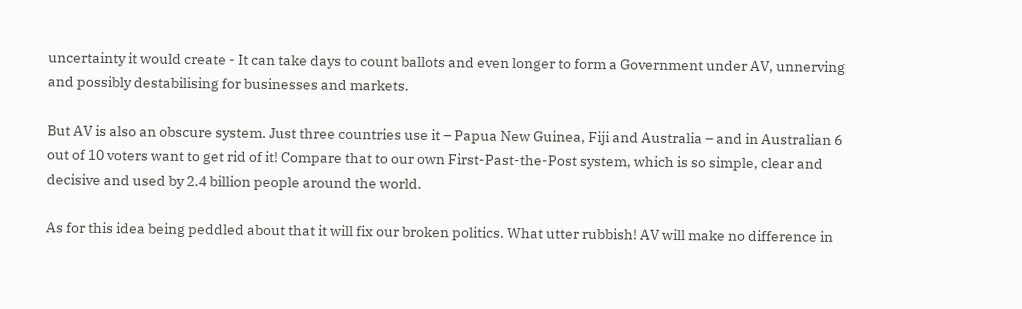uncertainty it would create - It can take days to count ballots and even longer to form a Government under AV, unnerving and possibly destabilising for businesses and markets.

But AV is also an obscure system. Just three countries use it – Papua New Guinea, Fiji and Australia – and in Australian 6 out of 10 voters want to get rid of it! Compare that to our own First-Past-the-Post system, which is so simple, clear and decisive and used by 2.4 billion people around the world.

As for this idea being peddled about that it will fix our broken politics. What utter rubbish! AV will make no difference in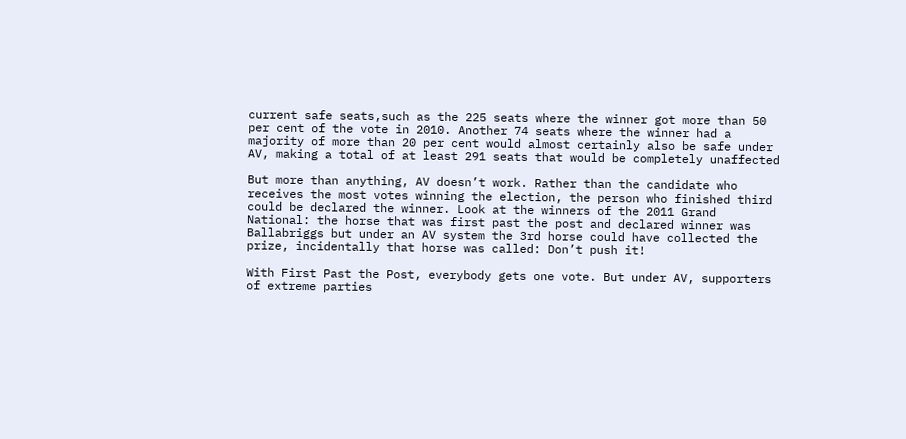current safe seats,such as the 225 seats where the winner got more than 50 per cent of the vote in 2010. Another 74 seats where the winner had a majority of more than 20 per cent would almost certainly also be safe under AV, making a total of at least 291 seats that would be completely unaffected

But more than anything, AV doesn’t work. Rather than the candidate who receives the most votes winning the election, the person who finished third could be declared the winner. Look at the winners of the 2011 Grand National: the horse that was first past the post and declared winner was Ballabriggs but under an AV system the 3rd horse could have collected the prize, incidentally that horse was called: Don’t push it!

With First Past the Post, everybody gets one vote. But under AV, supporters of extreme parties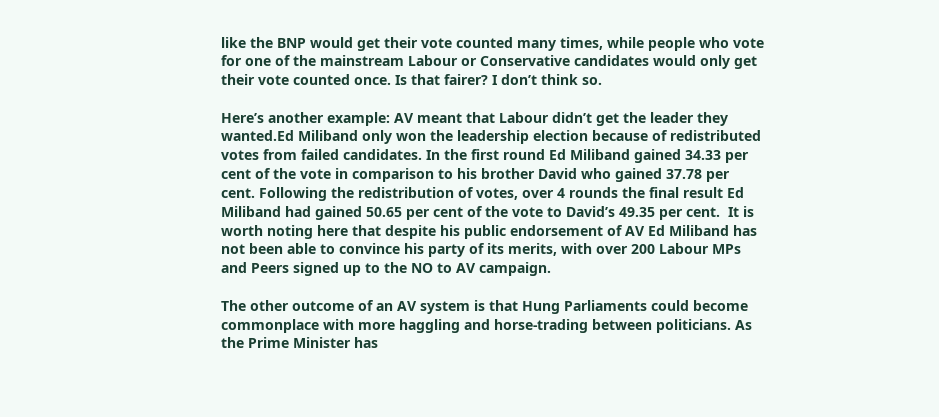like the BNP would get their vote counted many times, while people who vote for one of the mainstream Labour or Conservative candidates would only get their vote counted once. Is that fairer? I don’t think so.

Here’s another example: AV meant that Labour didn’t get the leader they wanted.Ed Miliband only won the leadership election because of redistributed votes from failed candidates. In the first round Ed Miliband gained 34.33 per cent of the vote in comparison to his brother David who gained 37.78 per cent. Following the redistribution of votes, over 4 rounds the final result Ed Miliband had gained 50.65 per cent of the vote to David’s 49.35 per cent.  It is worth noting here that despite his public endorsement of AV Ed Miliband has not been able to convince his party of its merits, with over 200 Labour MPs and Peers signed up to the NO to AV campaign.

The other outcome of an AV system is that Hung Parliaments could become commonplace with more haggling and horse-trading between politicians. As the Prime Minister has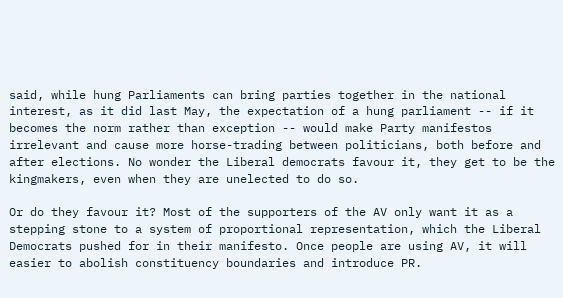said, while hung Parliaments can bring parties together in the national interest, as it did last May, the expectation of a hung parliament -- if it becomes the norm rather than exception -- would make Party manifestos irrelevant and cause more horse-trading between politicians, both before and after elections. No wonder the Liberal democrats favour it, they get to be the kingmakers, even when they are unelected to do so.

Or do they favour it? Most of the supporters of the AV only want it as a stepping stone to a system of proportional representation, which the Liberal Democrats pushed for in their manifesto. Once people are using AV, it will easier to abolish constituency boundaries and introduce PR.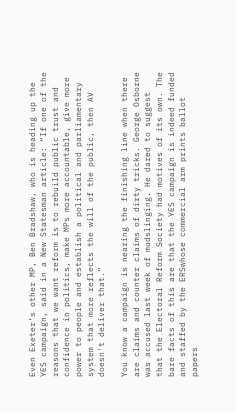Even Exeter’s other MP, Ben Bradshaw, who is heading up the YES campaign, said in a New Statesman article: “If one of the reasons that we want reform is to rebuild public trust and confidence in politics, make MPs more accountable, give more power to people and establish a political and parliamentary system that more reflects the will of the public, then AV doesn't deliver that.”

You know a campaign is nearing the finishing line when there are claims and counter claims of dirty tricks. George Osborne was accused last week of mudslinging. He dared to suggest that the Electoral Reform Society had motives of its own. The bare facts of this are that the YES campaign is indeed funded and staffed by the ERSwhose commercial arm prints ballot papers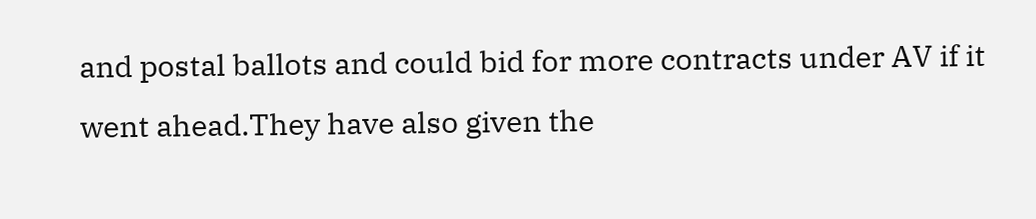and postal ballots and could bid for more contracts under AV if it went ahead.They have also given the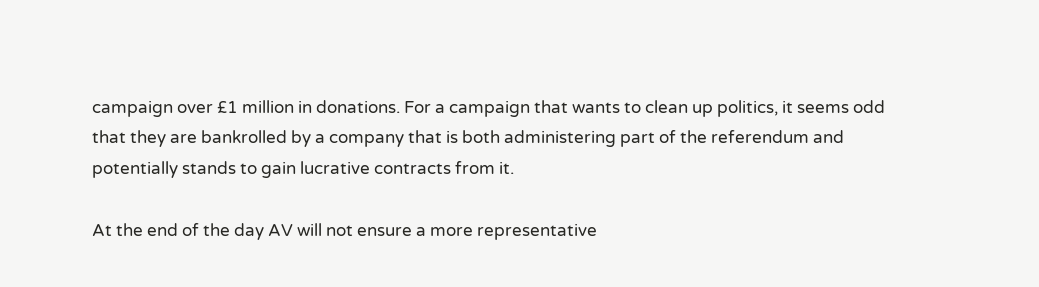campaign over £1 million in donations. For a campaign that wants to clean up politics, it seems odd that they are bankrolled by a company that is both administering part of the referendum and potentially stands to gain lucrative contracts from it.

At the end of the day AV will not ensure a more representative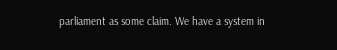parliament as some claim. We have a system in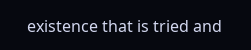existence that is tried and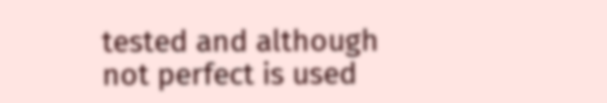tested and although not perfect is used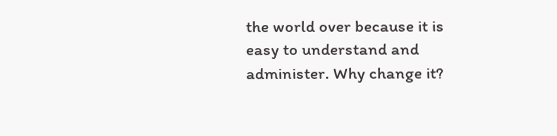the world over because it is easy to understand and administer. Why change it?